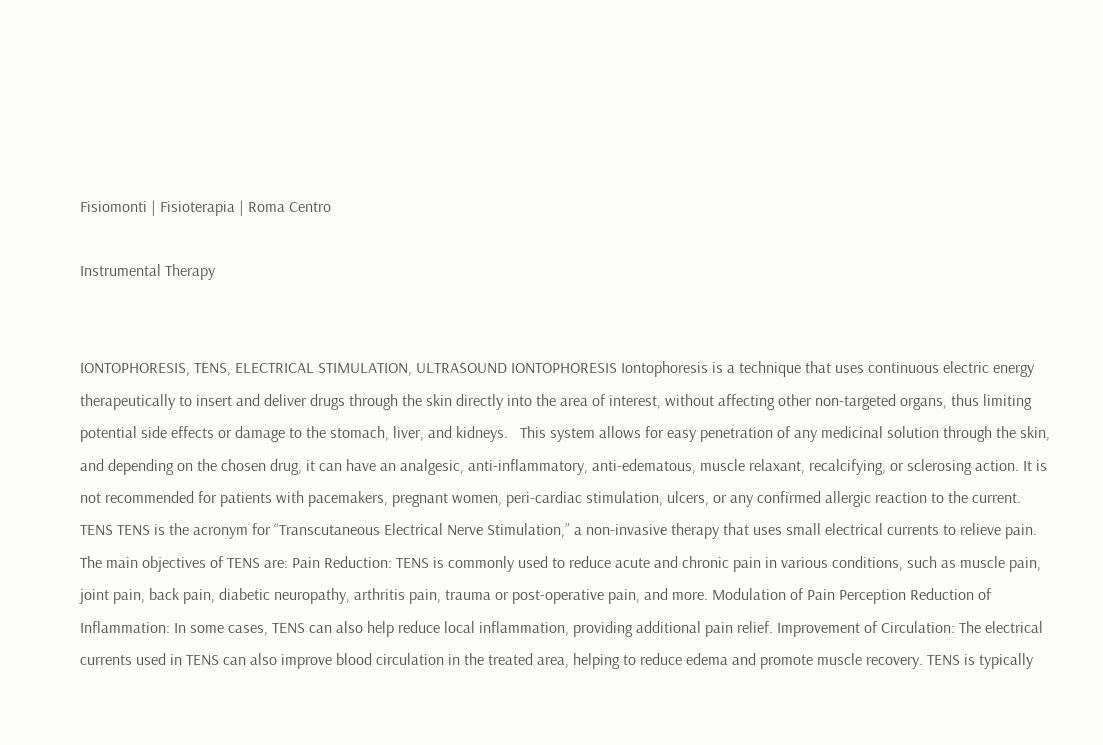Fisiomonti | Fisioterapia | Roma Centro

Instrumental Therapy


IONTOPHORESIS, TENS, ELECTRICAL STIMULATION, ULTRASOUND IONTOPHORESIS Iontophoresis is a technique that uses continuous electric energy therapeutically to insert and deliver drugs through the skin directly into the area of interest, without affecting other non-targeted organs, thus limiting potential side effects or damage to the stomach, liver, and kidneys.   This system allows for easy penetration of any medicinal solution through the skin, and depending on the chosen drug, it can have an analgesic, anti-inflammatory, anti-edematous, muscle relaxant, recalcifying, or sclerosing action. It is not recommended for patients with pacemakers, pregnant women, peri-cardiac stimulation, ulcers, or any confirmed allergic reaction to the current.   TENS TENS is the acronym for “Transcutaneous Electrical Nerve Stimulation,” a non-invasive therapy that uses small electrical currents to relieve pain. The main objectives of TENS are: Pain Reduction: TENS is commonly used to reduce acute and chronic pain in various conditions, such as muscle pain, joint pain, back pain, diabetic neuropathy, arthritis pain, trauma or post-operative pain, and more. Modulation of Pain Perception Reduction of Inflammation: In some cases, TENS can also help reduce local inflammation, providing additional pain relief. Improvement of Circulation: The electrical currents used in TENS can also improve blood circulation in the treated area, helping to reduce edema and promote muscle recovery. TENS is typically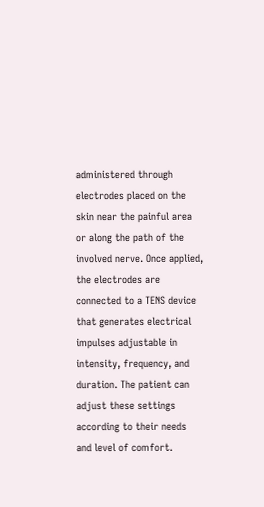administered through electrodes placed on the skin near the painful area or along the path of the involved nerve. Once applied, the electrodes are connected to a TENS device that generates electrical impulses adjustable in intensity, frequency, and duration. The patient can adjust these settings according to their needs and level of comfort.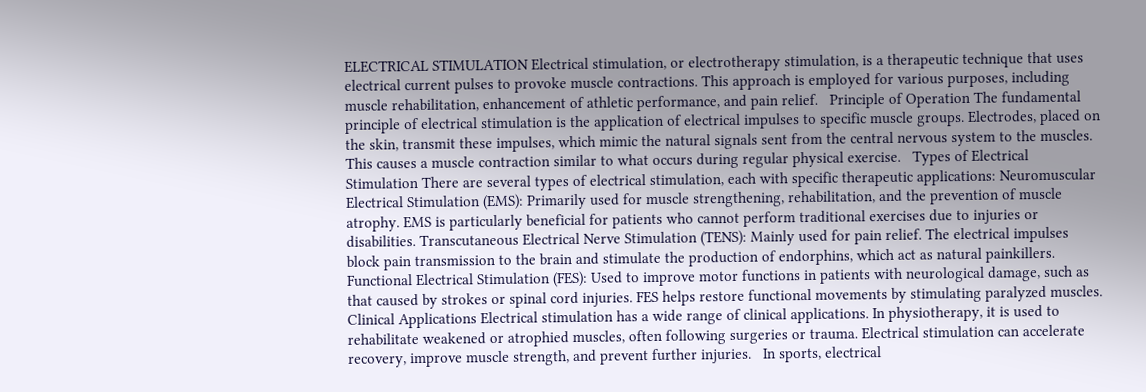ELECTRICAL STIMULATION Electrical stimulation, or electrotherapy stimulation, is a therapeutic technique that uses electrical current pulses to provoke muscle contractions. This approach is employed for various purposes, including muscle rehabilitation, enhancement of athletic performance, and pain relief.   Principle of Operation The fundamental principle of electrical stimulation is the application of electrical impulses to specific muscle groups. Electrodes, placed on the skin, transmit these impulses, which mimic the natural signals sent from the central nervous system to the muscles. This causes a muscle contraction similar to what occurs during regular physical exercise.   Types of Electrical Stimulation There are several types of electrical stimulation, each with specific therapeutic applications: Neuromuscular Electrical Stimulation (EMS): Primarily used for muscle strengthening, rehabilitation, and the prevention of muscle atrophy. EMS is particularly beneficial for patients who cannot perform traditional exercises due to injuries or disabilities. Transcutaneous Electrical Nerve Stimulation (TENS): Mainly used for pain relief. The electrical impulses block pain transmission to the brain and stimulate the production of endorphins, which act as natural painkillers. Functional Electrical Stimulation (FES): Used to improve motor functions in patients with neurological damage, such as that caused by strokes or spinal cord injuries. FES helps restore functional movements by stimulating paralyzed muscles.   Clinical Applications Electrical stimulation has a wide range of clinical applications. In physiotherapy, it is used to rehabilitate weakened or atrophied muscles, often following surgeries or trauma. Electrical stimulation can accelerate recovery, improve muscle strength, and prevent further injuries.   In sports, electrical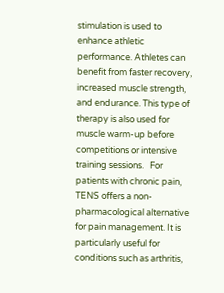stimulation is used to enhance athletic performance. Athletes can benefit from faster recovery, increased muscle strength, and endurance. This type of therapy is also used for muscle warm-up before competitions or intensive training sessions.   For patients with chronic pain, TENS offers a non-pharmacological alternative for pain management. It is particularly useful for conditions such as arthritis,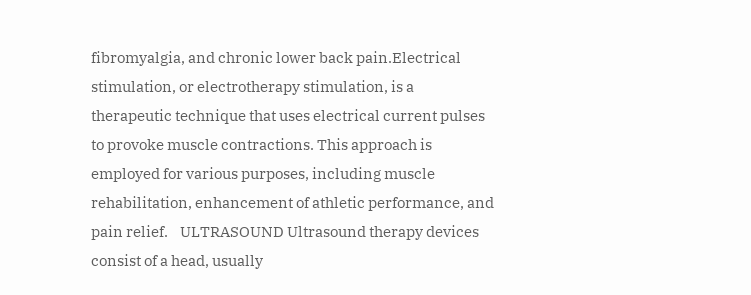fibromyalgia, and chronic lower back pain.Electrical stimulation, or electrotherapy stimulation, is a therapeutic technique that uses electrical current pulses to provoke muscle contractions. This approach is employed for various purposes, including muscle rehabilitation, enhancement of athletic performance, and pain relief.    ULTRASOUND Ultrasound therapy devices consist of a head, usually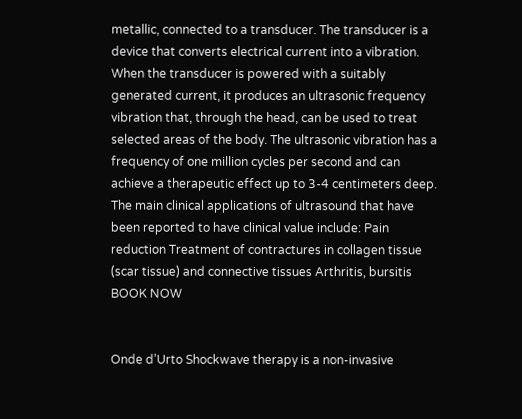metallic, connected to a transducer. The transducer is a device that converts electrical current into a vibration. When the transducer is powered with a suitably generated current, it produces an ultrasonic frequency vibration that, through the head, can be used to treat selected areas of the body. The ultrasonic vibration has a frequency of one million cycles per second and can achieve a therapeutic effect up to 3-4 centimeters deep. The main clinical applications of ultrasound that have been reported to have clinical value include: Pain reduction Treatment of contractures in collagen tissue (scar tissue) and connective tissues Arthritis, bursitis BOOK NOW


Onde d’Urto Shockwave therapy is a non-invasive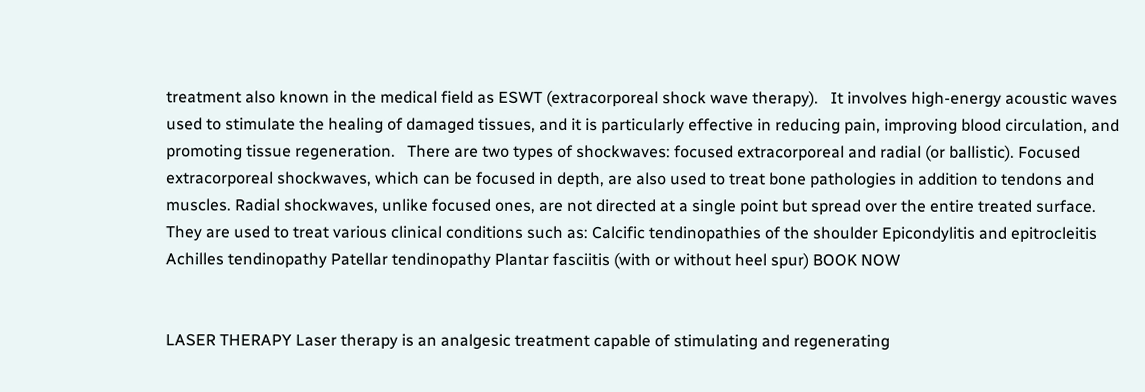treatment also known in the medical field as ESWT (extracorporeal shock wave therapy).   It involves high-energy acoustic waves used to stimulate the healing of damaged tissues, and it is particularly effective in reducing pain, improving blood circulation, and promoting tissue regeneration.   There are two types of shockwaves: focused extracorporeal and radial (or ballistic). Focused extracorporeal shockwaves, which can be focused in depth, are also used to treat bone pathologies in addition to tendons and muscles. Radial shockwaves, unlike focused ones, are not directed at a single point but spread over the entire treated surface.   They are used to treat various clinical conditions such as: Calcific tendinopathies of the shoulder Epicondylitis and epitrocleitis Achilles tendinopathy Patellar tendinopathy Plantar fasciitis (with or without heel spur) BOOK NOW


LASER THERAPY Laser therapy is an analgesic treatment capable of stimulating and regenerating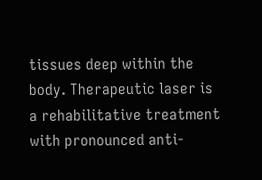tissues deep within the body. Therapeutic laser is a rehabilitative treatment with pronounced anti-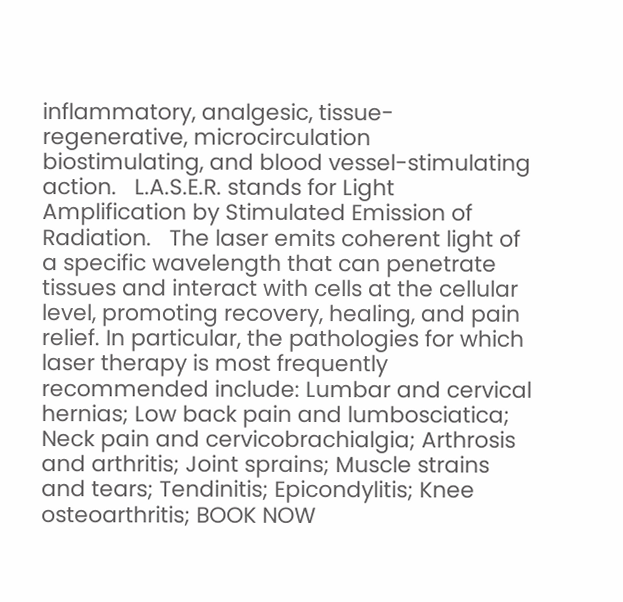inflammatory, analgesic, tissue-regenerative, microcirculation biostimulating, and blood vessel-stimulating action.   L.A.S.E.R. stands for Light Amplification by Stimulated Emission of Radiation.   The laser emits coherent light of a specific wavelength that can penetrate tissues and interact with cells at the cellular level, promoting recovery, healing, and pain relief. In particular, the pathologies for which laser therapy is most frequently recommended include: Lumbar and cervical hernias; Low back pain and lumbosciatica; Neck pain and cervicobrachialgia; Arthrosis and arthritis; Joint sprains; Muscle strains and tears; Tendinitis; Epicondylitis; Knee osteoarthritis; BOOK NOW